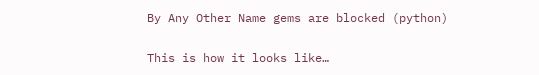By Any Other Name gems are blocked (python)

This is how it looks like…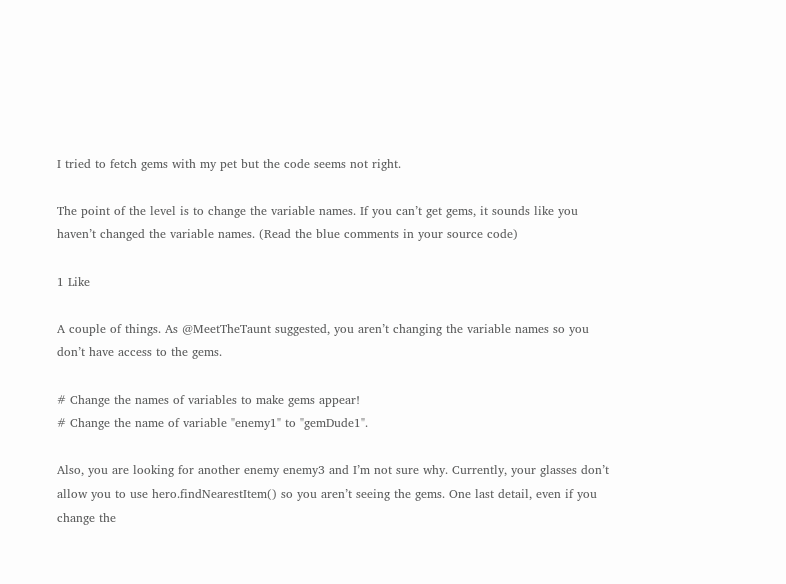I tried to fetch gems with my pet but the code seems not right.

The point of the level is to change the variable names. If you can’t get gems, it sounds like you haven’t changed the variable names. (Read the blue comments in your source code)

1 Like

A couple of things. As @MeetTheTaunt suggested, you aren’t changing the variable names so you don’t have access to the gems.

# Change the names of variables to make gems appear!
# Change the name of variable "enemy1" to "gemDude1".

Also, you are looking for another enemy enemy3 and I’m not sure why. Currently, your glasses don’t allow you to use hero.findNearestItem() so you aren’t seeing the gems. One last detail, even if you change the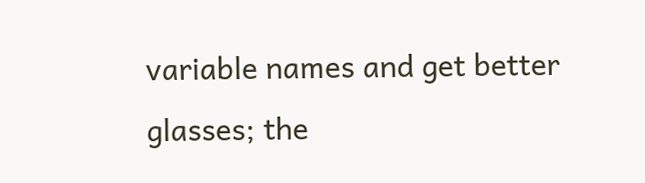variable names and get better glasses; the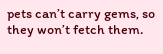pets can’t carry gems, so they won’t fetch them.